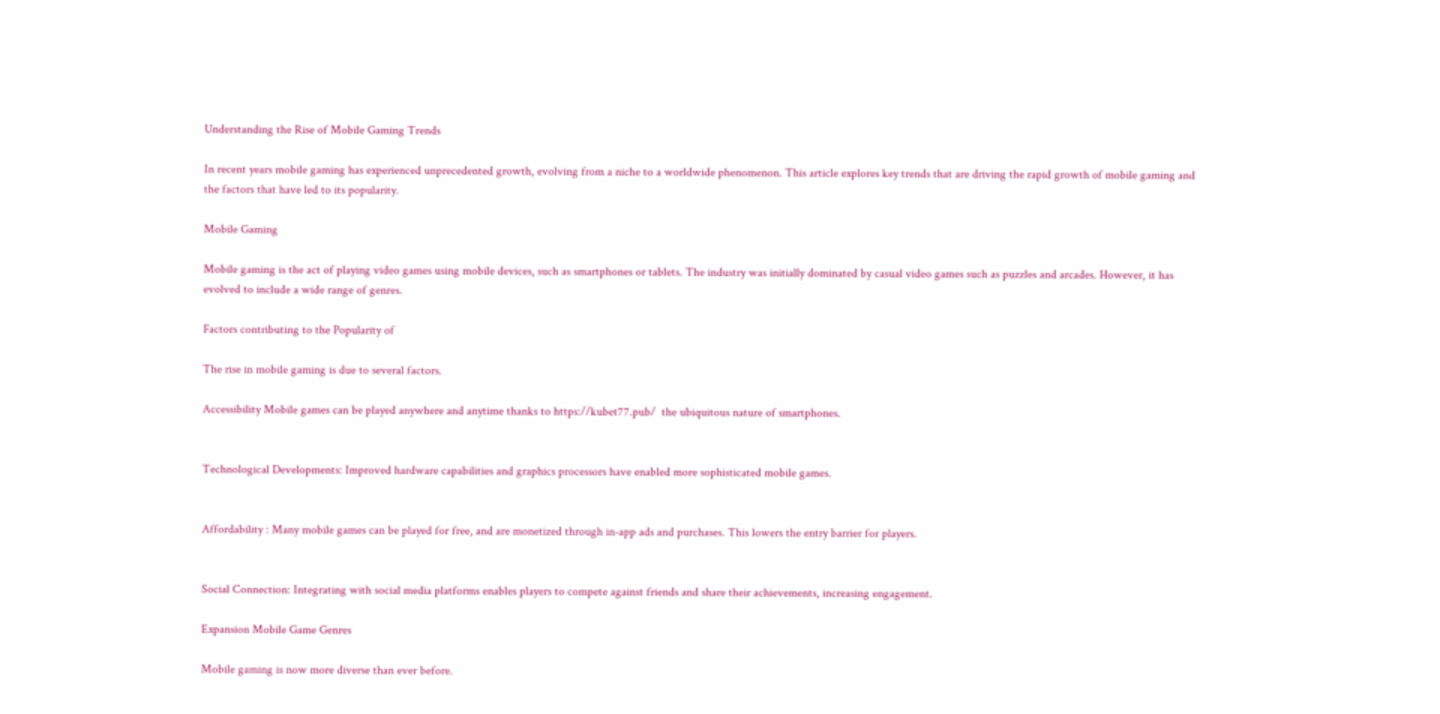Understanding the Rise of Mobile Gaming Trends

In recent years mobile gaming has experienced unprecedented growth, evolving from a niche to a worldwide phenomenon. This article explores key trends that are driving the rapid growth of mobile gaming and the factors that have led to its popularity.

Mobile Gaming

Mobile gaming is the act of playing video games using mobile devices, such as smartphones or tablets. The industry was initially dominated by casual video games such as puzzles and arcades. However, it has evolved to include a wide range of genres.

Factors contributing to the Popularity of

The rise in mobile gaming is due to several factors.

Accessibility Mobile games can be played anywhere and anytime thanks to https://kubet77.pub/  the ubiquitous nature of smartphones.


Technological Developments: Improved hardware capabilities and graphics processors have enabled more sophisticated mobile games.


Affordability : Many mobile games can be played for free, and are monetized through in-app ads and purchases. This lowers the entry barrier for players.


Social Connection: Integrating with social media platforms enables players to compete against friends and share their achievements, increasing engagement.

Expansion Mobile Game Genres

Mobile gaming is now more diverse than ever before.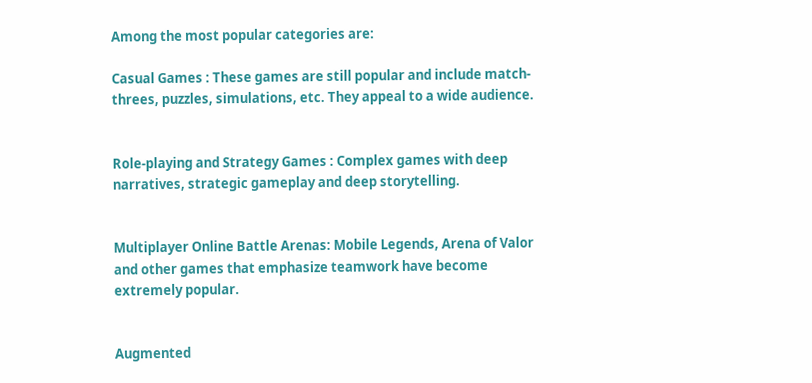Among the most popular categories are:

Casual Games : These games are still popular and include match-threes, puzzles, simulations, etc. They appeal to a wide audience.


Role-playing and Strategy Games : Complex games with deep narratives, strategic gameplay and deep storytelling.


Multiplayer Online Battle Arenas: Mobile Legends, Arena of Valor and other games that emphasize teamwork have become extremely popular.


Augmented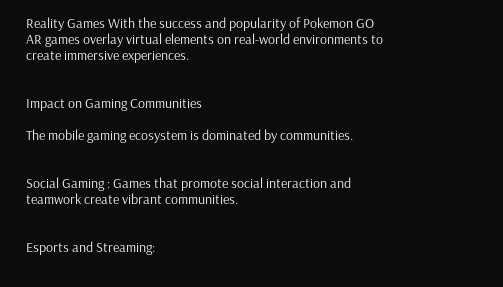Reality Games With the success and popularity of Pokemon GO AR games overlay virtual elements on real-world environments to create immersive experiences.


Impact on Gaming Communities

The mobile gaming ecosystem is dominated by communities.


Social Gaming : Games that promote social interaction and teamwork create vibrant communities.


Esports and Streaming: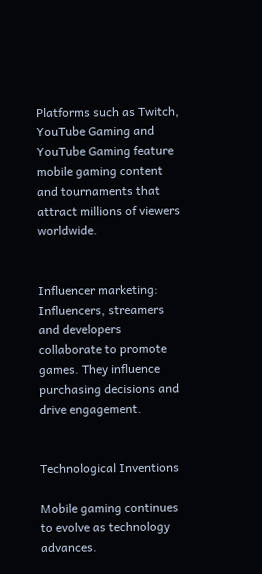Platforms such as Twitch, YouTube Gaming and YouTube Gaming feature mobile gaming content and tournaments that attract millions of viewers worldwide.


Influencer marketing: Influencers, streamers and developers collaborate to promote games. They influence purchasing decisions and drive engagement.


Technological Inventions

Mobile gaming continues to evolve as technology advances.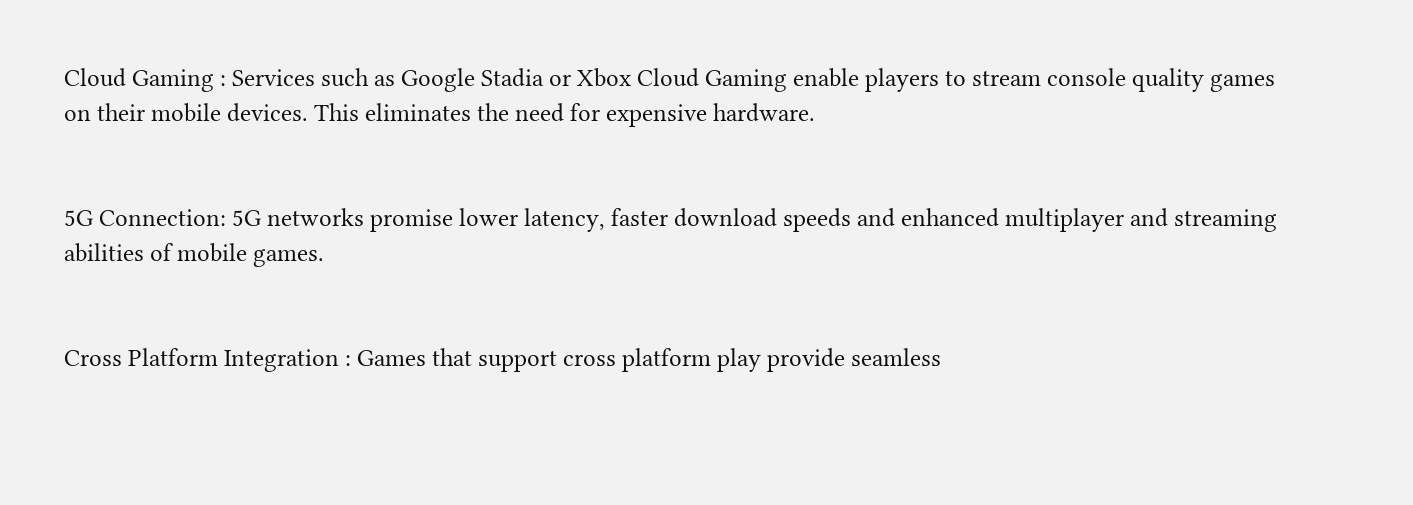Cloud Gaming : Services such as Google Stadia or Xbox Cloud Gaming enable players to stream console quality games on their mobile devices. This eliminates the need for expensive hardware.


5G Connection: 5G networks promise lower latency, faster download speeds and enhanced multiplayer and streaming abilities of mobile games.


Cross Platform Integration : Games that support cross platform play provide seamless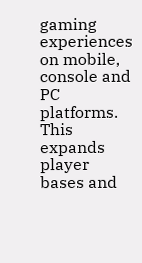gaming experiences on mobile, console and PC platforms. This expands player bases and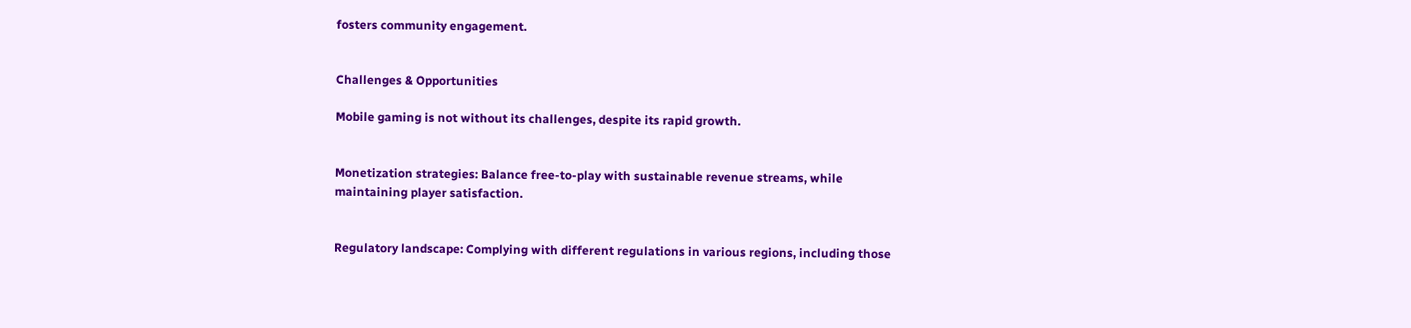fosters community engagement.


Challenges & Opportunities

Mobile gaming is not without its challenges, despite its rapid growth.


Monetization strategies: Balance free-to-play with sustainable revenue streams, while maintaining player satisfaction.


Regulatory landscape: Complying with different regulations in various regions, including those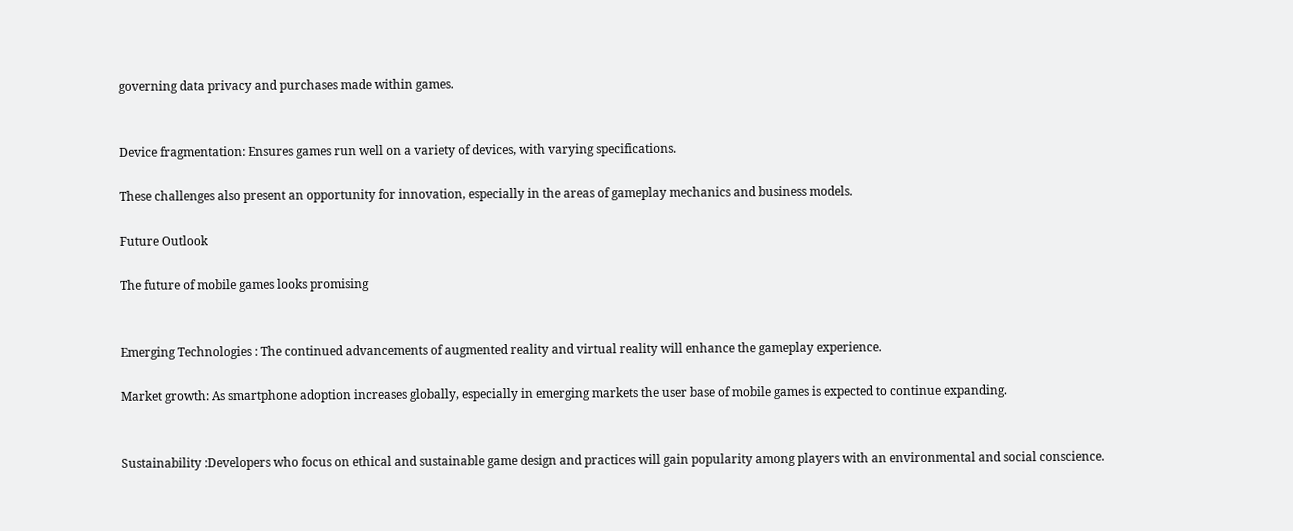governing data privacy and purchases made within games.


Device fragmentation: Ensures games run well on a variety of devices, with varying specifications.

These challenges also present an opportunity for innovation, especially in the areas of gameplay mechanics and business models.

Future Outlook

The future of mobile games looks promising


Emerging Technologies : The continued advancements of augmented reality and virtual reality will enhance the gameplay experience.

Market growth: As smartphone adoption increases globally, especially in emerging markets the user base of mobile games is expected to continue expanding.


Sustainability :Developers who focus on ethical and sustainable game design and practices will gain popularity among players with an environmental and social conscience.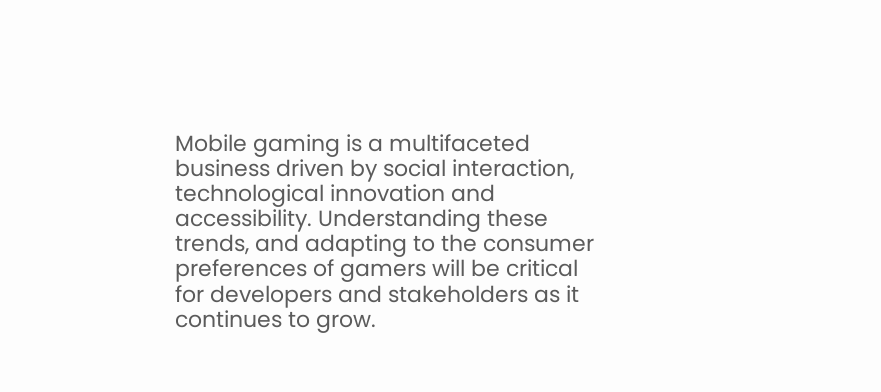Mobile gaming is a multifaceted business driven by social interaction, technological innovation and accessibility. Understanding these trends, and adapting to the consumer preferences of gamers will be critical for developers and stakeholders as it continues to grow.